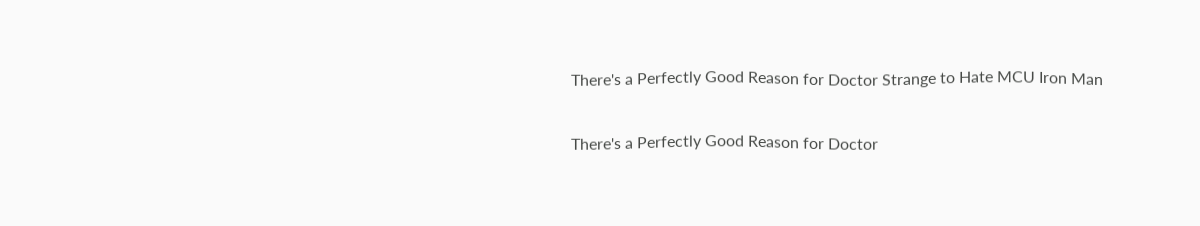There's a Perfectly Good Reason for Doctor Strange to Hate MCU Iron Man

There's a Perfectly Good Reason for Doctor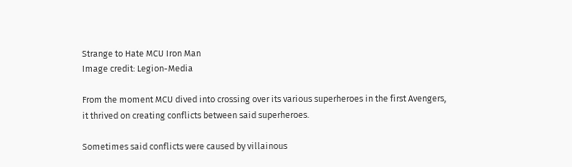Strange to Hate MCU Iron Man
Image credit: Legion-Media

From the moment MCU dived into crossing over its various superheroes in the first Avengers, it thrived on creating conflicts between said superheroes.

Sometimes said conflicts were caused by villainous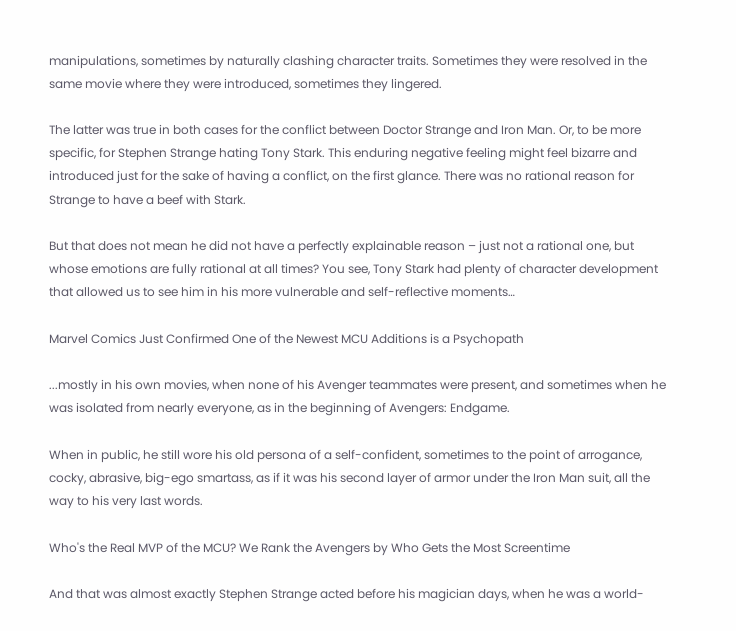manipulations, sometimes by naturally clashing character traits. Sometimes they were resolved in the same movie where they were introduced, sometimes they lingered.

The latter was true in both cases for the conflict between Doctor Strange and Iron Man. Or, to be more specific, for Stephen Strange hating Tony Stark. This enduring negative feeling might feel bizarre and introduced just for the sake of having a conflict, on the first glance. There was no rational reason for Strange to have a beef with Stark.

But that does not mean he did not have a perfectly explainable reason – just not a rational one, but whose emotions are fully rational at all times? You see, Tony Stark had plenty of character development that allowed us to see him in his more vulnerable and self-reflective moments…

Marvel Comics Just Confirmed One of the Newest MCU Additions is a Psychopath

...mostly in his own movies, when none of his Avenger teammates were present, and sometimes when he was isolated from nearly everyone, as in the beginning of Avengers: Endgame.

When in public, he still wore his old persona of a self-confident, sometimes to the point of arrogance, cocky, abrasive, big-ego smartass, as if it was his second layer of armor under the Iron Man suit, all the way to his very last words.

Who's the Real MVP of the MCU? We Rank the Avengers by Who Gets the Most Screentime

And that was almost exactly Stephen Strange acted before his magician days, when he was a world-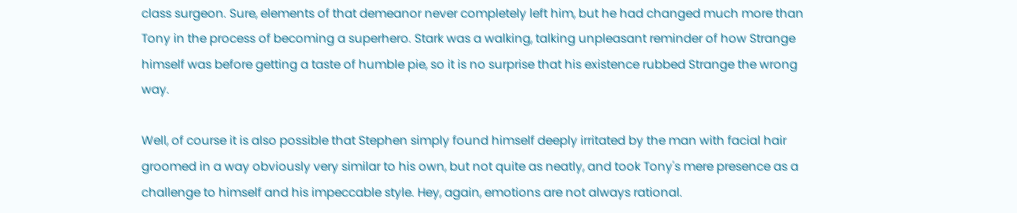class surgeon. Sure, elements of that demeanor never completely left him, but he had changed much more than Tony in the process of becoming a superhero. Stark was a walking, talking unpleasant reminder of how Strange himself was before getting a taste of humble pie, so it is no surprise that his existence rubbed Strange the wrong way.

Well, of course it is also possible that Stephen simply found himself deeply irritated by the man with facial hair groomed in a way obviously very similar to his own, but not quite as neatly, and took Tony's mere presence as a challenge to himself and his impeccable style. Hey, again, emotions are not always rational.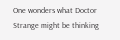One wonders what Doctor Strange might be thinking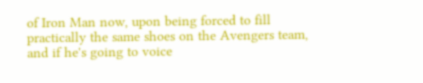of Iron Man now, upon being forced to fill practically the same shoes on the Avengers team, and if he's going to voice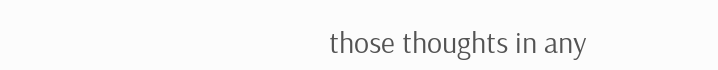those thoughts in any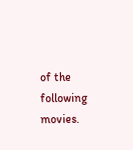of the following movies.